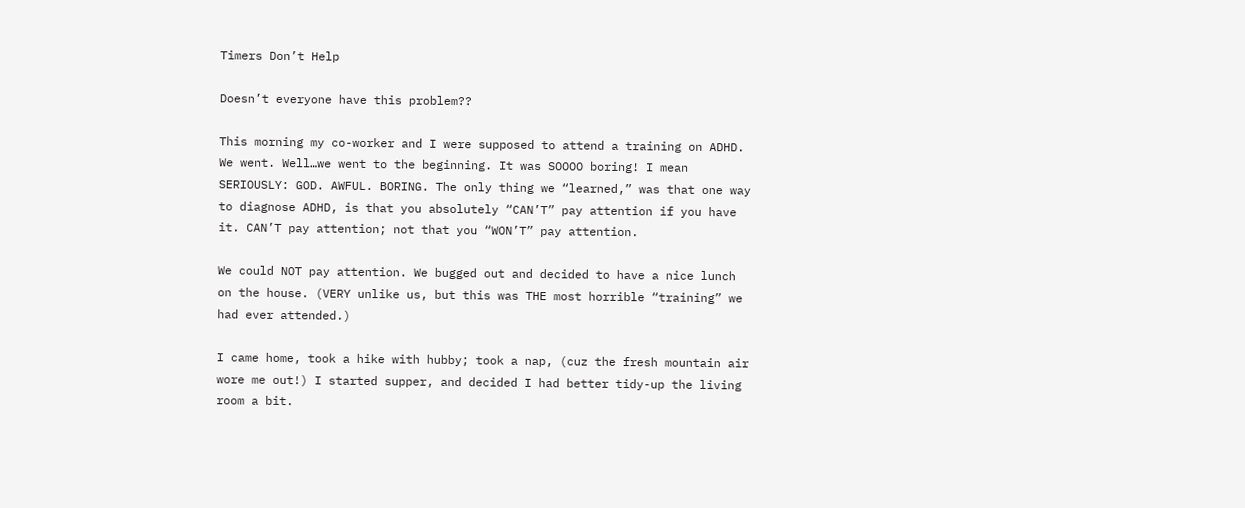Timers Don’t Help

Doesn’t everyone have this problem??

This morning my co-worker and I were supposed to attend a training on ADHD. We went. Well…we went to the beginning. It was SOOOO boring! I mean SERIOUSLY: GOD. AWFUL. BORING. The only thing we “learned,” was that one way to diagnose ADHD, is that you absolutely “CAN’T” pay attention if you have it. CAN’T pay attention; not that you “WON’T” pay attention.

We could NOT pay attention. We bugged out and decided to have a nice lunch on the house. (VERY unlike us, but this was THE most horrible “training” we had ever attended.)

I came home, took a hike with hubby; took a nap, (cuz the fresh mountain air wore me out!) I started supper, and decided I had better tidy-up the living room a bit.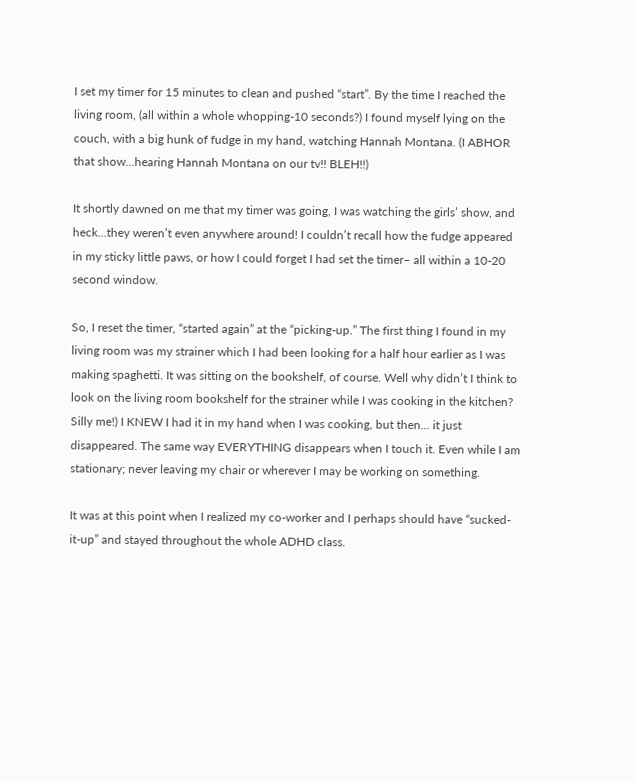I set my timer for 15 minutes to clean and pushed “start”. By the time I reached the living room, (all within a whole whopping-10 seconds?) I found myself lying on the couch, with a big hunk of fudge in my hand, watching Hannah Montana. (I ABHOR that show…hearing Hannah Montana on our tv!! BLEH!!)

It shortly dawned on me that my timer was going, I was watching the girls’ show, and heck…they weren’t even anywhere around! I couldn’t recall how the fudge appeared in my sticky little paws, or how I could forget I had set the timer– all within a 10-20 second window.

So, I reset the timer, “started again” at the “picking-up.” The first thing I found in my living room was my strainer which I had been looking for a half hour earlier as I was making spaghetti. It was sitting on the bookshelf, of course. Well why didn’t I think to look on the living room bookshelf for the strainer while I was cooking in the kitchen? Silly me!) I KNEW I had it in my hand when I was cooking, but then… it just disappeared. The same way EVERYTHING disappears when I touch it. Even while I am stationary; never leaving my chair or wherever I may be working on something.

It was at this point when I realized my co-worker and I perhaps should have “sucked-it-up” and stayed throughout the whole ADHD class.